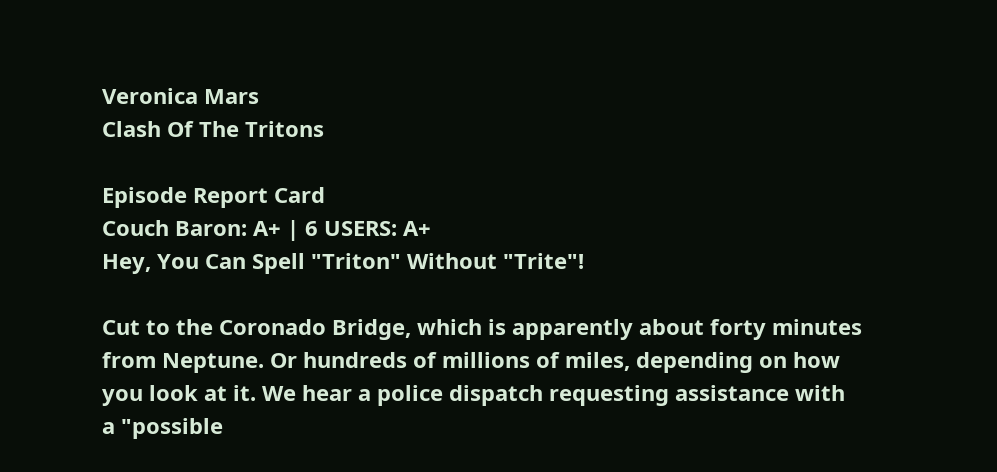Veronica Mars
Clash Of The Tritons

Episode Report Card
Couch Baron: A+ | 6 USERS: A+
Hey, You Can Spell "Triton" Without "Trite"!

Cut to the Coronado Bridge, which is apparently about forty minutes from Neptune. Or hundreds of millions of miles, depending on how you look at it. We hear a police dispatch requesting assistance with a "possible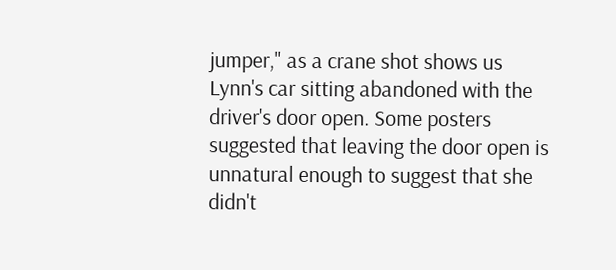jumper," as a crane shot shows us Lynn's car sitting abandoned with the driver's door open. Some posters suggested that leaving the door open is unnatural enough to suggest that she didn't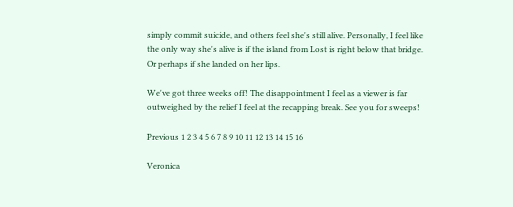simply commit suicide, and others feel she's still alive. Personally, I feel like the only way she's alive is if the island from Lost is right below that bridge. Or perhaps if she landed on her lips.

We've got three weeks off! The disappointment I feel as a viewer is far outweighed by the relief I feel at the recapping break. See you for sweeps!

Previous 1 2 3 4 5 6 7 8 9 10 11 12 13 14 15 16

Veronica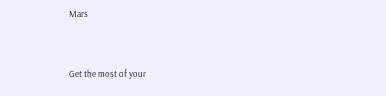Mars




Get the most of your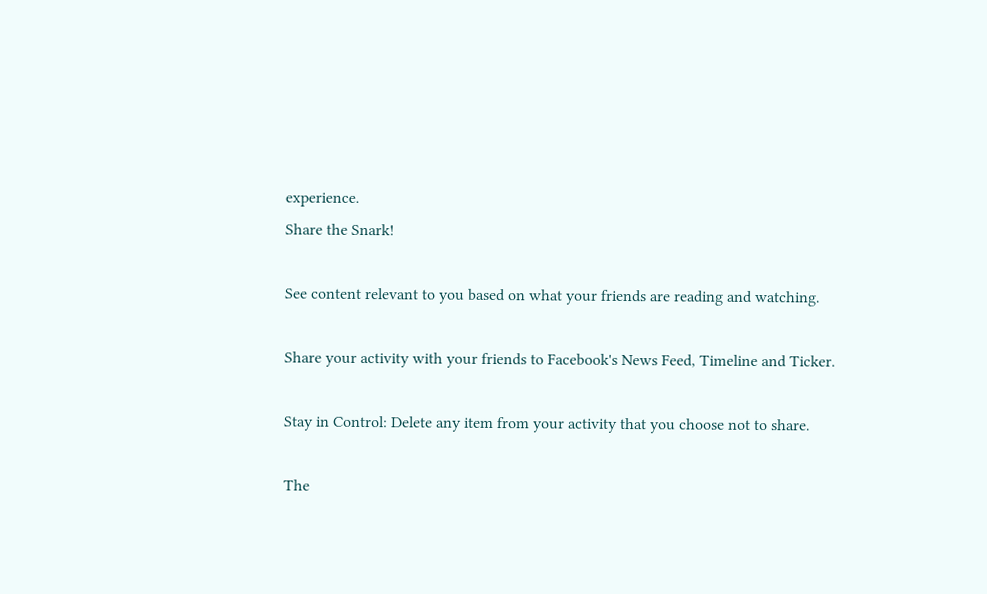experience.
Share the Snark!

See content relevant to you based on what your friends are reading and watching.

Share your activity with your friends to Facebook's News Feed, Timeline and Ticker.

Stay in Control: Delete any item from your activity that you choose not to share.

The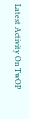Latest Activity On TwOP